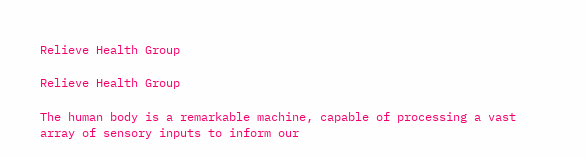Relieve Health Group

Relieve Health Group

The human body is a remarkable machine, capable of processing a vast array of sensory inputs to inform our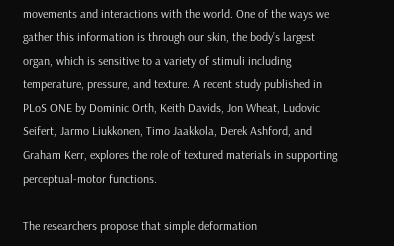movements and interactions with the world. One of the ways we gather this information is through our skin, the body’s largest organ, which is sensitive to a variety of stimuli including temperature, pressure, and texture. A recent study published in PLoS ONE by Dominic Orth, Keith Davids, Jon Wheat, Ludovic Seifert, Jarmo Liukkonen, Timo Jaakkola, Derek Ashford, and Graham Kerr, explores the role of textured materials in supporting perceptual-motor functions.

The researchers propose that simple deformation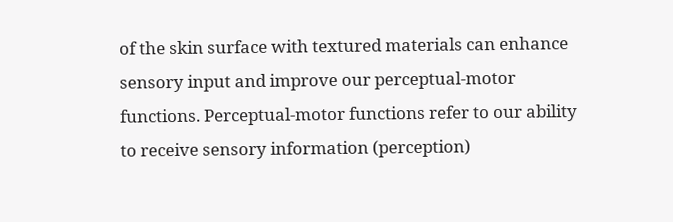of the skin surface with textured materials can enhance sensory input and improve our perceptual-motor functions. Perceptual-motor functions refer to our ability to receive sensory information (perception)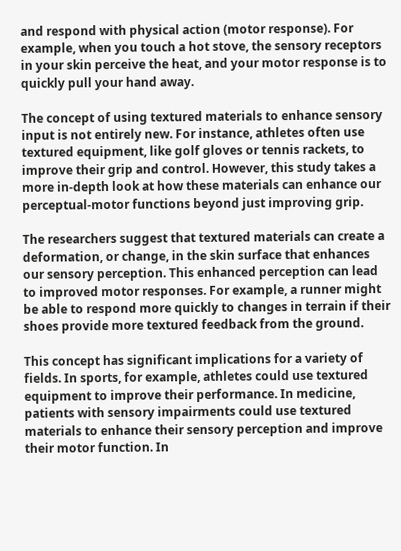and respond with physical action (motor response). For example, when you touch a hot stove, the sensory receptors in your skin perceive the heat, and your motor response is to quickly pull your hand away.

The concept of using textured materials to enhance sensory input is not entirely new. For instance, athletes often use textured equipment, like golf gloves or tennis rackets, to improve their grip and control. However, this study takes a more in-depth look at how these materials can enhance our perceptual-motor functions beyond just improving grip.

The researchers suggest that textured materials can create a deformation, or change, in the skin surface that enhances our sensory perception. This enhanced perception can lead to improved motor responses. For example, a runner might be able to respond more quickly to changes in terrain if their shoes provide more textured feedback from the ground.

This concept has significant implications for a variety of fields. In sports, for example, athletes could use textured equipment to improve their performance. In medicine, patients with sensory impairments could use textured materials to enhance their sensory perception and improve their motor function. In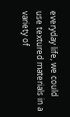everyday life, we could use textured materials in a variety of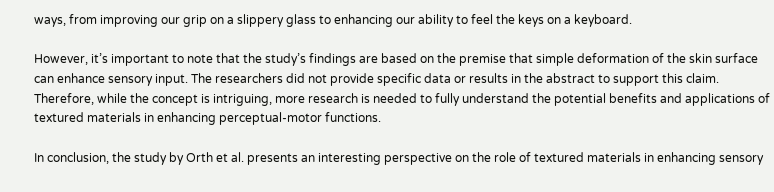ways, from improving our grip on a slippery glass to enhancing our ability to feel the keys on a keyboard.

However, it’s important to note that the study’s findings are based on the premise that simple deformation of the skin surface can enhance sensory input. The researchers did not provide specific data or results in the abstract to support this claim. Therefore, while the concept is intriguing, more research is needed to fully understand the potential benefits and applications of textured materials in enhancing perceptual-motor functions.

In conclusion, the study by Orth et al. presents an interesting perspective on the role of textured materials in enhancing sensory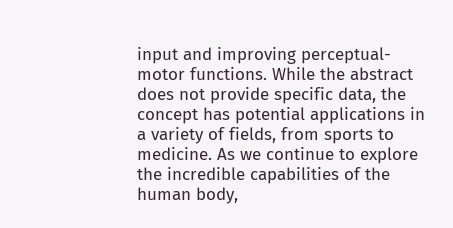input and improving perceptual-motor functions. While the abstract does not provide specific data, the concept has potential applications in a variety of fields, from sports to medicine. As we continue to explore the incredible capabilities of the human body,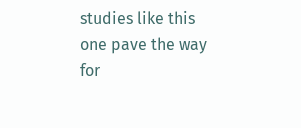studies like this one pave the way for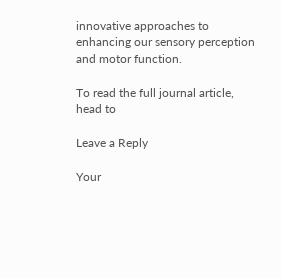innovative approaches to enhancing our sensory perception and motor function.

To read the full journal article, head to

Leave a Reply

Your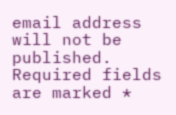email address will not be published. Required fields are marked *